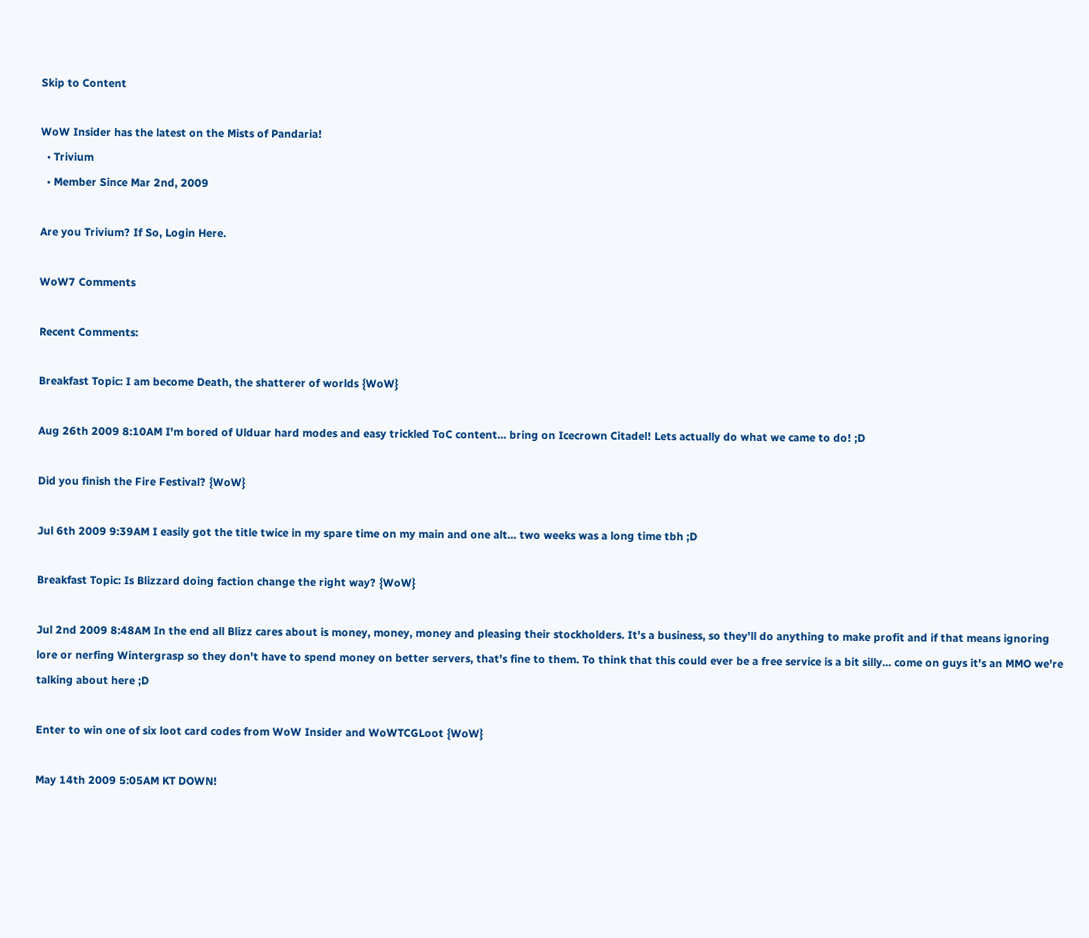Skip to Content

WoW Insider has the latest on the Mists of Pandaria!
  • Trivium
  • Member Since Mar 2nd, 2009

Are you Trivium? If So, Login Here.

WoW7 Comments

Recent Comments:

Breakfast Topic: I am become Death, the shatterer of worlds {WoW}

Aug 26th 2009 8:10AM I'm bored of Ulduar hard modes and easy trickled ToC content... bring on Icecrown Citadel! Lets actually do what we came to do! ;D

Did you finish the Fire Festival? {WoW}

Jul 6th 2009 9:39AM I easily got the title twice in my spare time on my main and one alt... two weeks was a long time tbh ;D

Breakfast Topic: Is Blizzard doing faction change the right way? {WoW}

Jul 2nd 2009 8:48AM In the end all Blizz cares about is money, money, money and pleasing their stockholders. It's a business, so they'll do anything to make profit and if that means ignoring lore or nerfing Wintergrasp so they don't have to spend money on better servers, that's fine to them. To think that this could ever be a free service is a bit silly... come on guys it's an MMO we're talking about here ;D

Enter to win one of six loot card codes from WoW Insider and WoWTCGLoot {WoW}

May 14th 2009 5:05AM KT DOWN!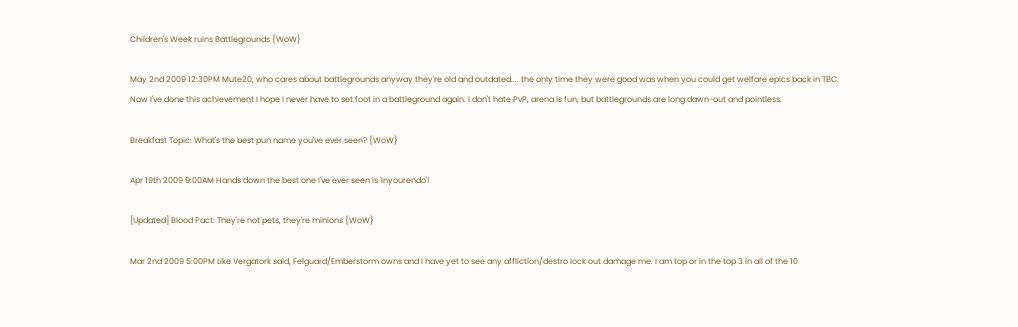Children's Week ruins Battlegrounds {WoW}

May 2nd 2009 12:30PM Mute20, who cares about battlegrounds anyway they're old and outdated.... the only time they were good was when you could get welfare epics back in TBC. Now I've done this achievement I hope I never have to set foot in a battleground again. I don't hate PvP, arena is fun, but battlegrounds are long dawn-out and pointless.

Breakfast Topic: What's the best pun name you've ever seen? {WoW}

Apr 19th 2009 9:00AM Hands down the best one I've ever seen is 'Inyourendo'!

[Updated] Blood Pact: They're not pets, they're minions {WoW}

Mar 2nd 2009 5:00PM Like Vergatork said, Felguard/Emberstorm owns and I have yet to see any affliction/destro lock out damage me. I am top or in the top 3 in all of the 10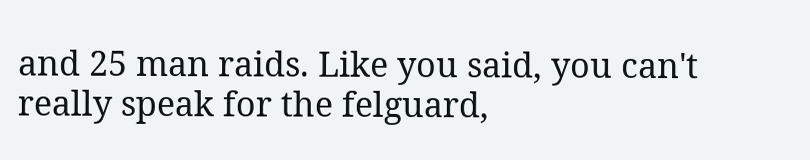and 25 man raids. Like you said, you can't really speak for the felguard,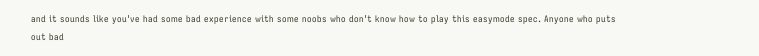and it sounds like you've had some bad experience with some noobs who don't know how to play this easymode spec. Anyone who puts out bad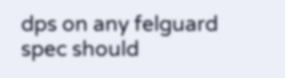dps on any felguard spec should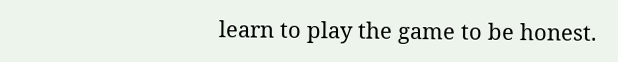learn to play the game to be honest.